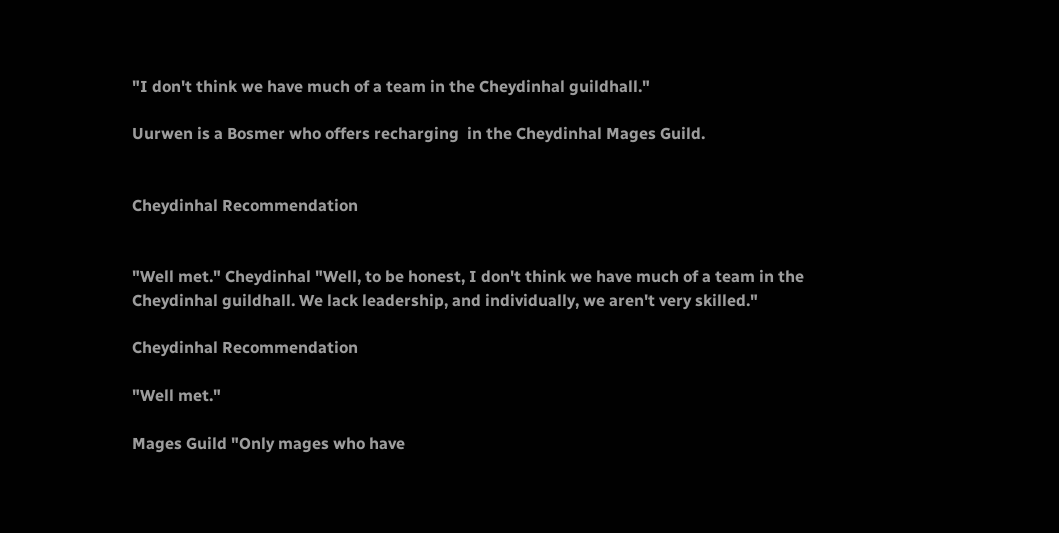"I don't think we have much of a team in the Cheydinhal guildhall."

Uurwen is a Bosmer who offers recharging  in the Cheydinhal Mages Guild.


Cheydinhal Recommendation


"Well met." Cheydinhal "Well, to be honest, I don't think we have much of a team in the Cheydinhal guildhall. We lack leadership, and individually, we aren't very skilled."

Cheydinhal Recommendation

"Well met."

Mages Guild "Only mages who have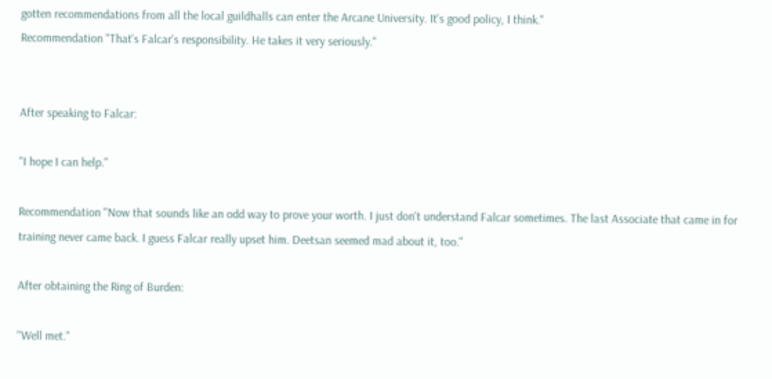gotten recommendations from all the local guildhalls can enter the Arcane University. It's good policy, I think."
Recommendation "That's Falcar's responsibility. He takes it very seriously."


After speaking to Falcar:

"I hope I can help."

Recommendation "Now that sounds like an odd way to prove your worth. I just don't understand Falcar sometimes. The last Associate that came in for training never came back. I guess Falcar really upset him. Deetsan seemed mad about it, too."

After obtaining the Ring of Burden:

"Well met."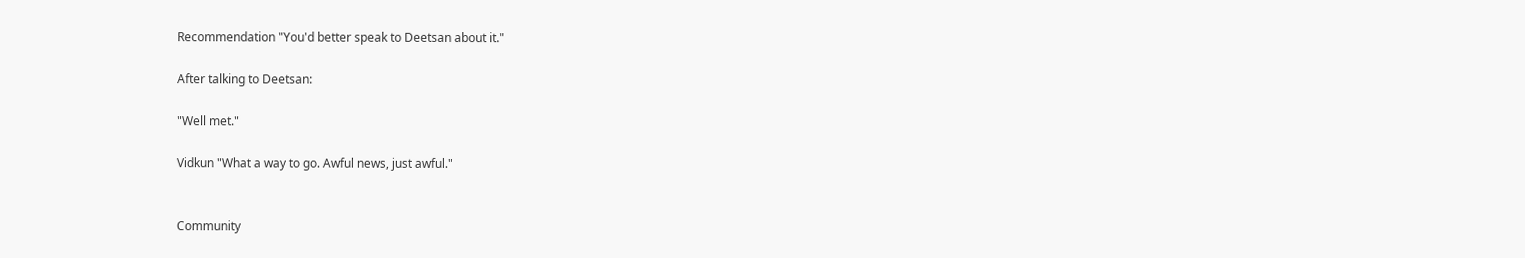Recommendation "You'd better speak to Deetsan about it."

After talking to Deetsan:

"Well met."

Vidkun "What a way to go. Awful news, just awful."


Community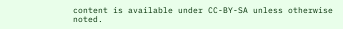content is available under CC-BY-SA unless otherwise noted.